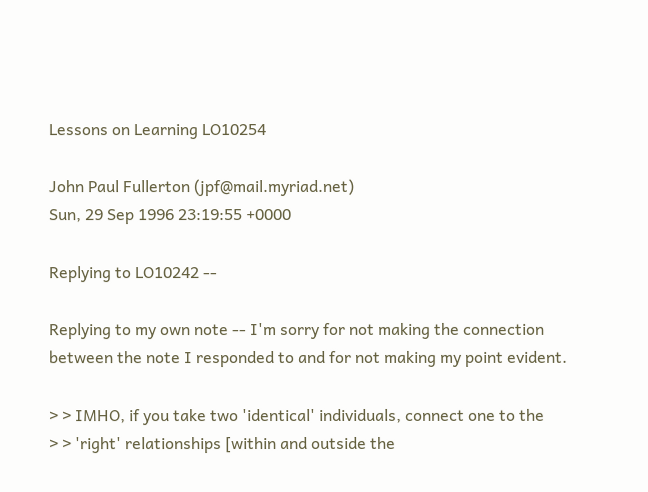Lessons on Learning LO10254

John Paul Fullerton (jpf@mail.myriad.net)
Sun, 29 Sep 1996 23:19:55 +0000

Replying to LO10242 --

Replying to my own note -- I'm sorry for not making the connection
between the note I responded to and for not making my point evident.

> > IMHO, if you take two 'identical' individuals, connect one to the
> > 'right' relationships [within and outside the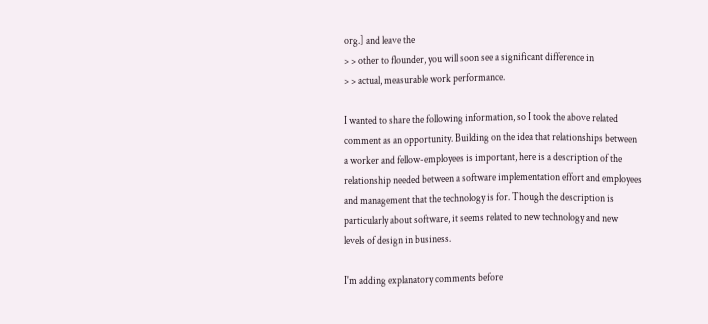org.] and leave the
> > other to flounder, you will soon see a significant difference in
> > actual, measurable work performance.

I wanted to share the following information, so I took the above related
comment as an opportunity. Building on the idea that relationships between
a worker and fellow-employees is important, here is a description of the
relationship needed between a software implementation effort and employees
and management that the technology is for. Though the description is
particularly about software, it seems related to new technology and new
levels of design in business.

I'm adding explanatory comments before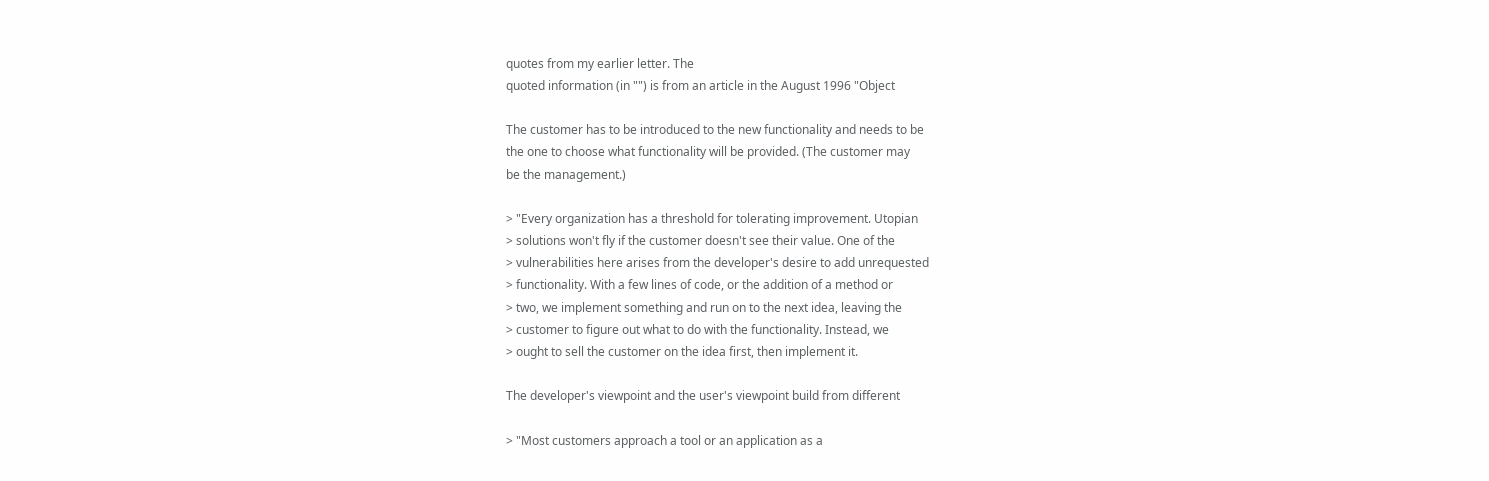quotes from my earlier letter. The
quoted information (in "") is from an article in the August 1996 "Object

The customer has to be introduced to the new functionality and needs to be
the one to choose what functionality will be provided. (The customer may
be the management.)

> "Every organization has a threshold for tolerating improvement. Utopian
> solutions won't fly if the customer doesn't see their value. One of the
> vulnerabilities here arises from the developer's desire to add unrequested
> functionality. With a few lines of code, or the addition of a method or
> two, we implement something and run on to the next idea, leaving the
> customer to figure out what to do with the functionality. Instead, we
> ought to sell the customer on the idea first, then implement it.

The developer's viewpoint and the user's viewpoint build from different

> "Most customers approach a tool or an application as a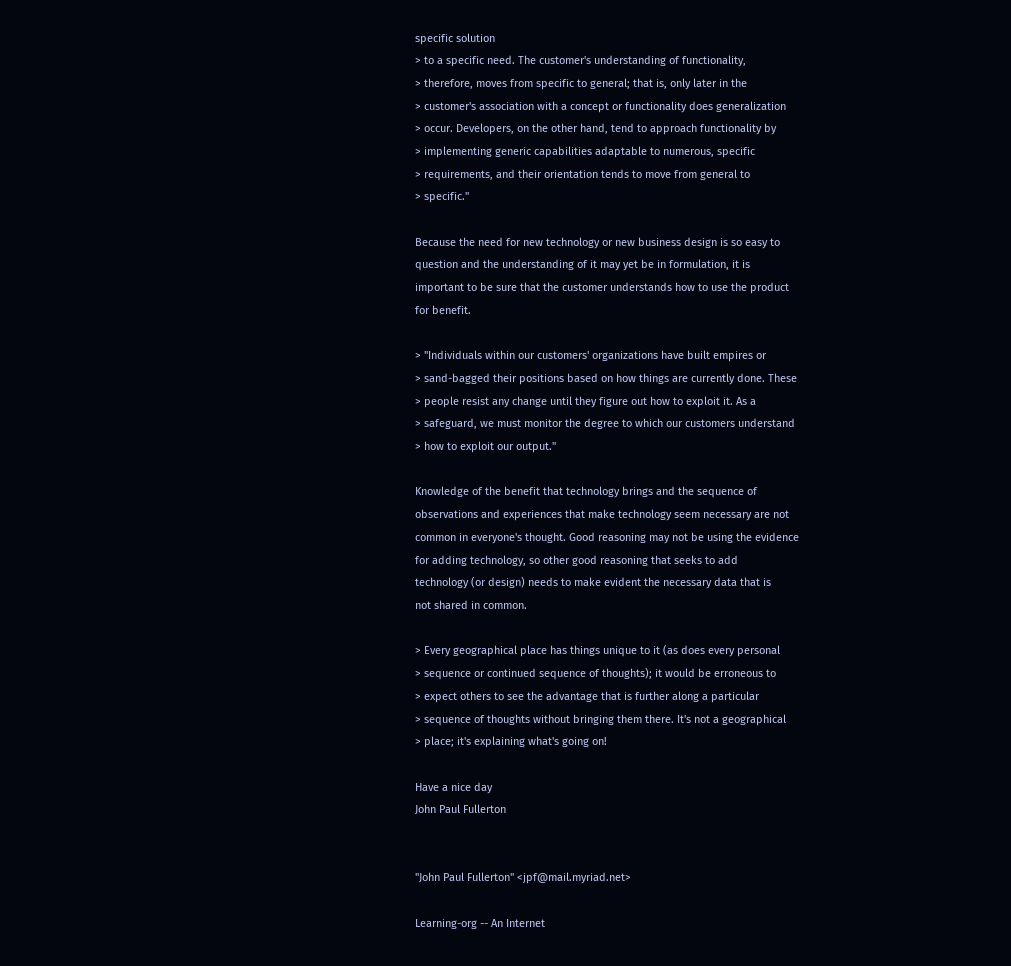specific solution
> to a specific need. The customer's understanding of functionality,
> therefore, moves from specific to general; that is, only later in the
> customer's association with a concept or functionality does generalization
> occur. Developers, on the other hand, tend to approach functionality by
> implementing generic capabilities adaptable to numerous, specific
> requirements, and their orientation tends to move from general to
> specific."

Because the need for new technology or new business design is so easy to
question and the understanding of it may yet be in formulation, it is
important to be sure that the customer understands how to use the product
for benefit.

> "Individuals within our customers' organizations have built empires or
> sand-bagged their positions based on how things are currently done. These
> people resist any change until they figure out how to exploit it. As a
> safeguard, we must monitor the degree to which our customers understand
> how to exploit our output."

Knowledge of the benefit that technology brings and the sequence of
observations and experiences that make technology seem necessary are not
common in everyone's thought. Good reasoning may not be using the evidence
for adding technology, so other good reasoning that seeks to add
technology (or design) needs to make evident the necessary data that is
not shared in common.

> Every geographical place has things unique to it (as does every personal
> sequence or continued sequence of thoughts); it would be erroneous to
> expect others to see the advantage that is further along a particular
> sequence of thoughts without bringing them there. It's not a geographical
> place; it's explaining what's going on!

Have a nice day
John Paul Fullerton


"John Paul Fullerton" <jpf@mail.myriad.net>

Learning-org -- An Internet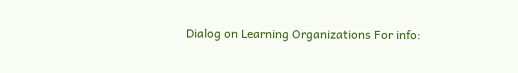Dialog on Learning Organizations For info: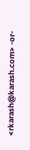<rkarash@karash.com> -or-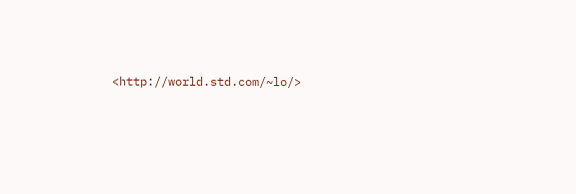<http://world.std.com/~lo/>